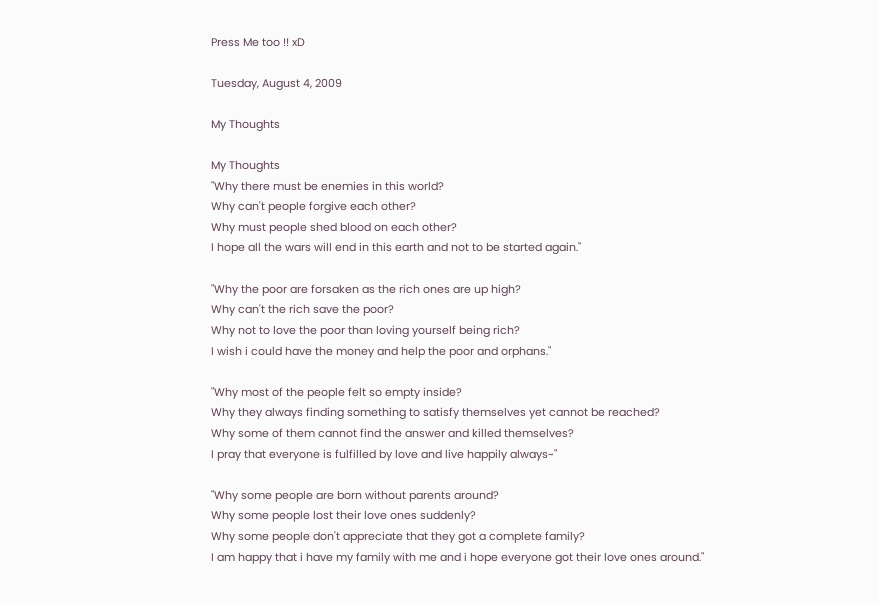Press Me too !! xD

Tuesday, August 4, 2009

My Thoughts

My Thoughts
"Why there must be enemies in this world?
Why can't people forgive each other?
Why must people shed blood on each other?
I hope all the wars will end in this earth and not to be started again."

"Why the poor are forsaken as the rich ones are up high?
Why can't the rich save the poor?
Why not to love the poor than loving yourself being rich?
I wish i could have the money and help the poor and orphans."

"Why most of the people felt so empty inside?
Why they always finding something to satisfy themselves yet cannot be reached?
Why some of them cannot find the answer and killed themselves?
I pray that everyone is fulfilled by love and live happily always~"

"Why some people are born without parents around?
Why some people lost their love ones suddenly?
Why some people don't appreciate that they got a complete family?
I am happy that i have my family with me and i hope everyone got their love ones around."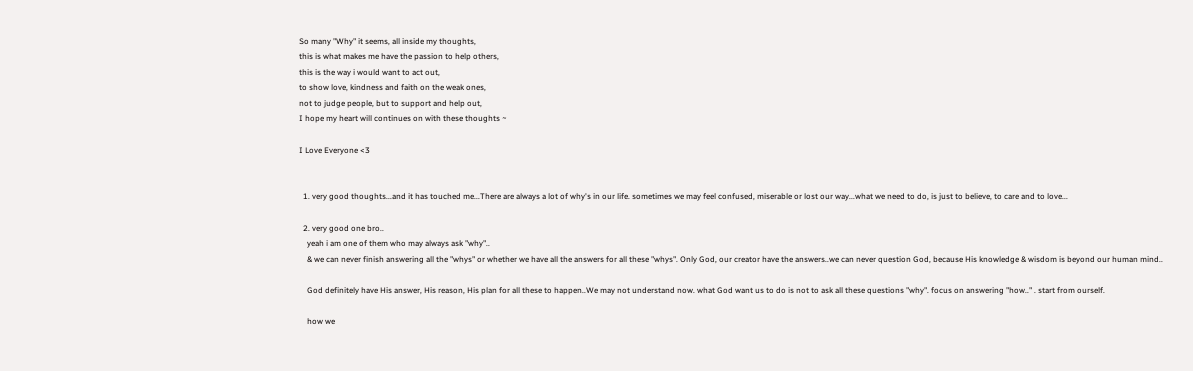So many "Why" it seems, all inside my thoughts,
this is what makes me have the passion to help others,
this is the way i would want to act out,
to show love, kindness and faith on the weak ones,
not to judge people, but to support and help out,
I hope my heart will continues on with these thoughts ~

I Love Everyone <3


  1. very good thoughts...and it has touched me...There are always a lot of why's in our life. sometimes we may feel confused, miserable or lost our way...what we need to do, is just to believe, to care and to love...

  2. very good one bro..
    yeah i am one of them who may always ask "why"..
    & we can never finish answering all the "whys" or whether we have all the answers for all these "whys". Only God, our creator have the answers..we can never question God, because His knowledge & wisdom is beyond our human mind..

    God definitely have His answer, His reason, His plan for all these to happen..We may not understand now. what God want us to do is not to ask all these questions "why". focus on answering "how.." . start from ourself.

    how we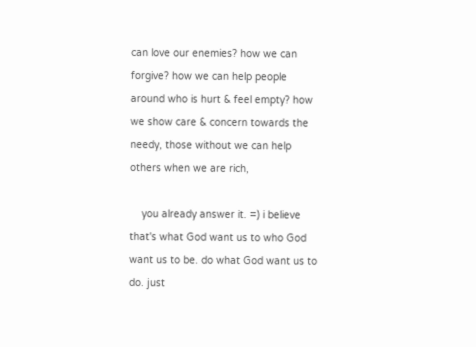can love our enemies? how we can forgive? how we can help people around who is hurt & feel empty? how we show care & concern towards the needy, those without we can help others when we are rich,

    you already answer it. =) i believe that's what God want us to who God want us to be. do what God want us to do. just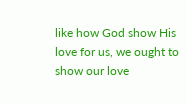like how God show His love for us, we ought to show our love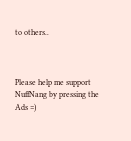to others..



Please help me support NuffNang by pressing the Ads =)